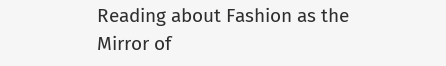Reading about Fashion as the Mirror of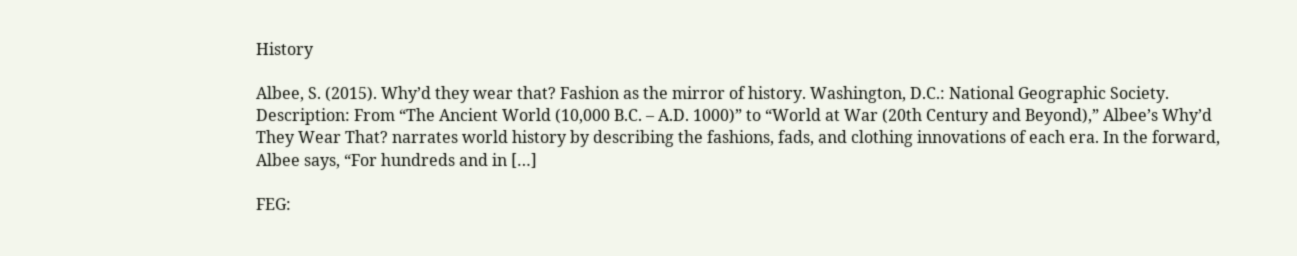History

Albee, S. (2015). Why’d they wear that? Fashion as the mirror of history. Washington, D.C.: National Geographic Society. Description: From “The Ancient World (10,000 B.C. – A.D. 1000)” to “World at War (20th Century and Beyond),” Albee’s Why’d They Wear That? narrates world history by describing the fashions, fads, and clothing innovations of each era. In the forward, Albee says, “For hundreds and in […]

FEG: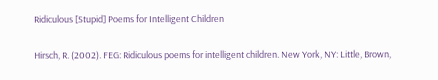Ridiculous [Stupid] Poems for Intelligent Children

Hirsch, R. (2002). FEG: Ridiculous poems for intelligent children. New York, NY: Little, Brown,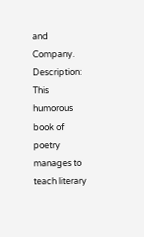and Company. Description: This humorous book of poetry manages to teach literary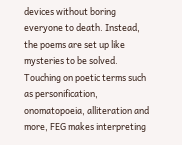devices without boring everyone to death. Instead, the poems are set up like mysteries to be solved. Touching on poetic terms such as personification, onomatopoeia, alliteration and more, FEG makes interpreting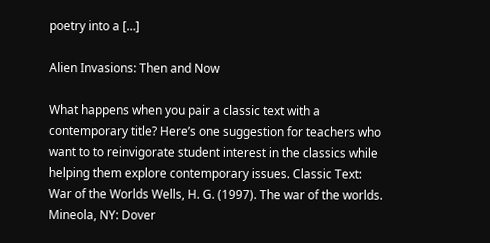poetry into a […]

Alien Invasions: Then and Now

What happens when you pair a classic text with a contemporary title? Here’s one suggestion for teachers who want to to reinvigorate student interest in the classics while helping them explore contemporary issues. Classic Text: War of the Worlds Wells, H. G. (1997). The war of the worlds. Mineola, NY: Dover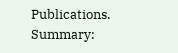Publications. Summary: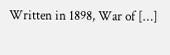Written in 1898, War of […]